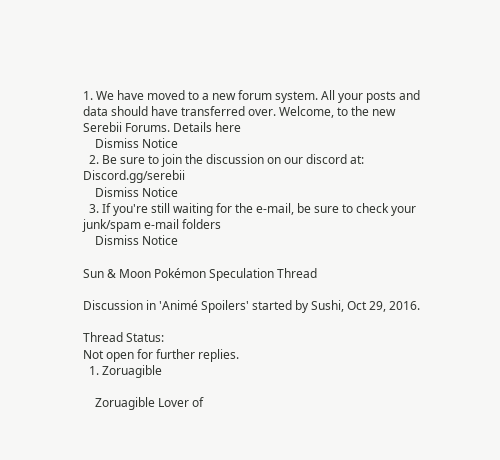1. We have moved to a new forum system. All your posts and data should have transferred over. Welcome, to the new Serebii Forums. Details here
    Dismiss Notice
  2. Be sure to join the discussion on our discord at: Discord.gg/serebii
    Dismiss Notice
  3. If you're still waiting for the e-mail, be sure to check your junk/spam e-mail folders
    Dismiss Notice

Sun & Moon Pokémon Speculation Thread

Discussion in 'Animé Spoilers' started by Sushi, Oct 29, 2016.

Thread Status:
Not open for further replies.
  1. Zoruagible

    Zoruagible Lover of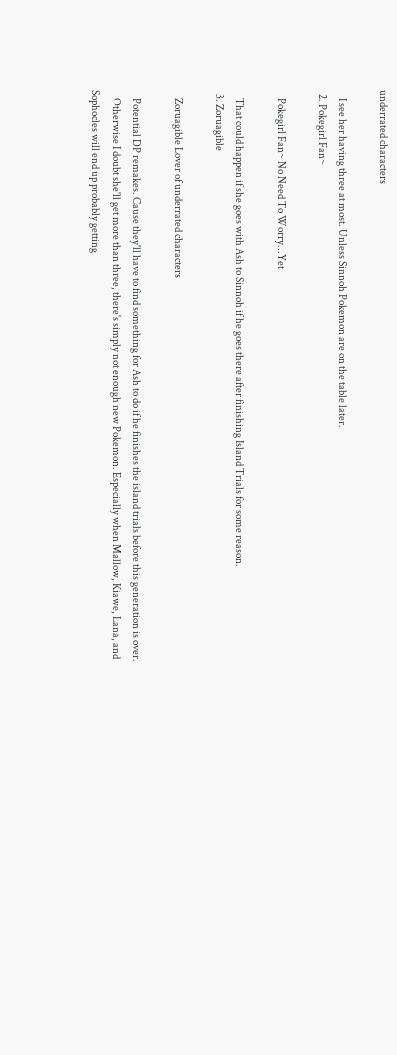underrated characters

    I see her having three at most. Unless Sinnoh Pokemon are on the table later.
  2. Pokegirl Fan~

    Pokegirl Fan~ No Need To Worry...Yet

    That could happen if she goes with Ash to Sinnoh if he goes there after finishing Island Trials for some reason.
  3. Zoruagible

    Zoruagible Lover of underrated characters

    Potential DP remakes. Cause they'll have to find something for Ash to do if he finishes the island trials before this generation is over.
    Otherwise I doubt she'll get more than three, there's simply not enough new Pokemon. Especially when Mallow, Kiawe, Lana, and Sophocles will end up probably getting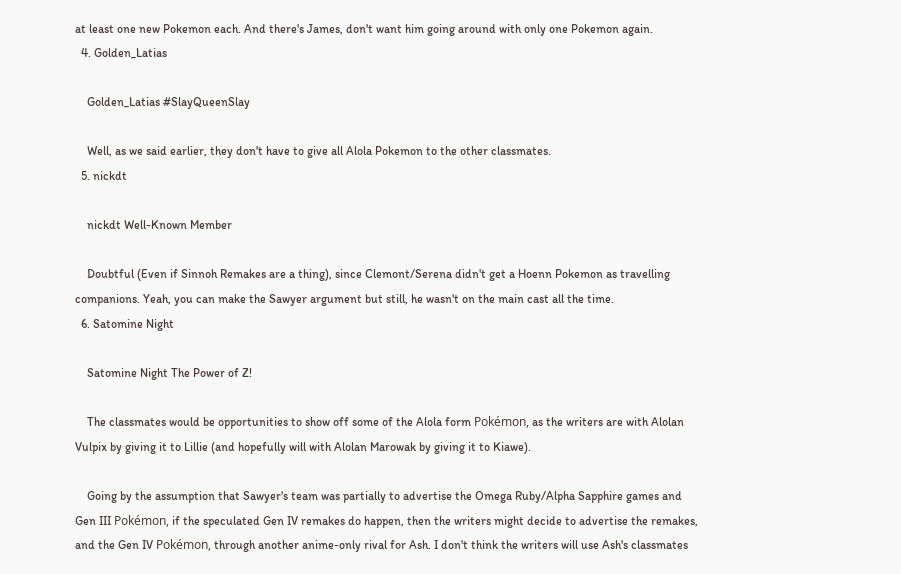at least one new Pokemon each. And there's James, don't want him going around with only one Pokemon again.
  4. Golden_Latias

    Golden_Latias #SlayQueenSlay

    Well, as we said earlier, they don't have to give all Alola Pokemon to the other classmates.
  5. nickdt

    nickdt Well-Known Member

    Doubtful (Even if Sinnoh Remakes are a thing), since Clemont/Serena didn't get a Hoenn Pokemon as travelling companions. Yeah, you can make the Sawyer argument but still, he wasn't on the main cast all the time.
  6. Satomine Night

    Satomine Night The Power of Z!

    The classmates would be opportunities to show off some of the Alola form Pokémon, as the writers are with Alolan Vulpix by giving it to Lillie (and hopefully will with Alolan Marowak by giving it to Kiawe).

    Going by the assumption that Sawyer's team was partially to advertise the Omega Ruby/Alpha Sapphire games and Gen III Pokémon, if the speculated Gen IV remakes do happen, then the writers might decide to advertise the remakes, and the Gen IV Pokémon, through another anime-only rival for Ash. I don't think the writers will use Ash's classmates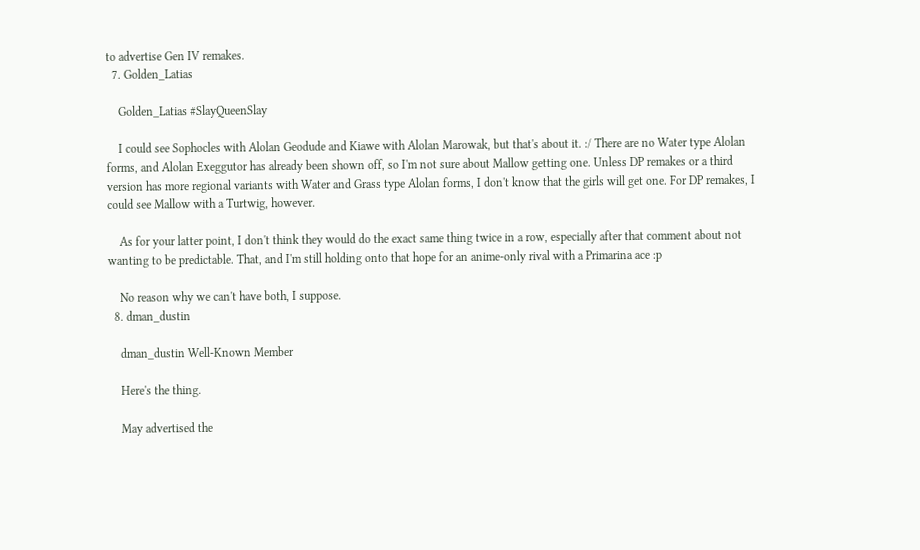to advertise Gen IV remakes.
  7. Golden_Latias

    Golden_Latias #SlayQueenSlay

    I could see Sophocles with Alolan Geodude and Kiawe with Alolan Marowak, but that's about it. :/ There are no Water type Alolan forms, and Alolan Exeggutor has already been shown off, so I'm not sure about Mallow getting one. Unless DP remakes or a third version has more regional variants with Water and Grass type Alolan forms, I don't know that the girls will get one. For DP remakes, I could see Mallow with a Turtwig, however.

    As for your latter point, I don't think they would do the exact same thing twice in a row, especially after that comment about not wanting to be predictable. That, and I'm still holding onto that hope for an anime-only rival with a Primarina ace :p

    No reason why we can't have both, I suppose.
  8. dman_dustin

    dman_dustin Well-Known Member

    Here's the thing.

    May advertised the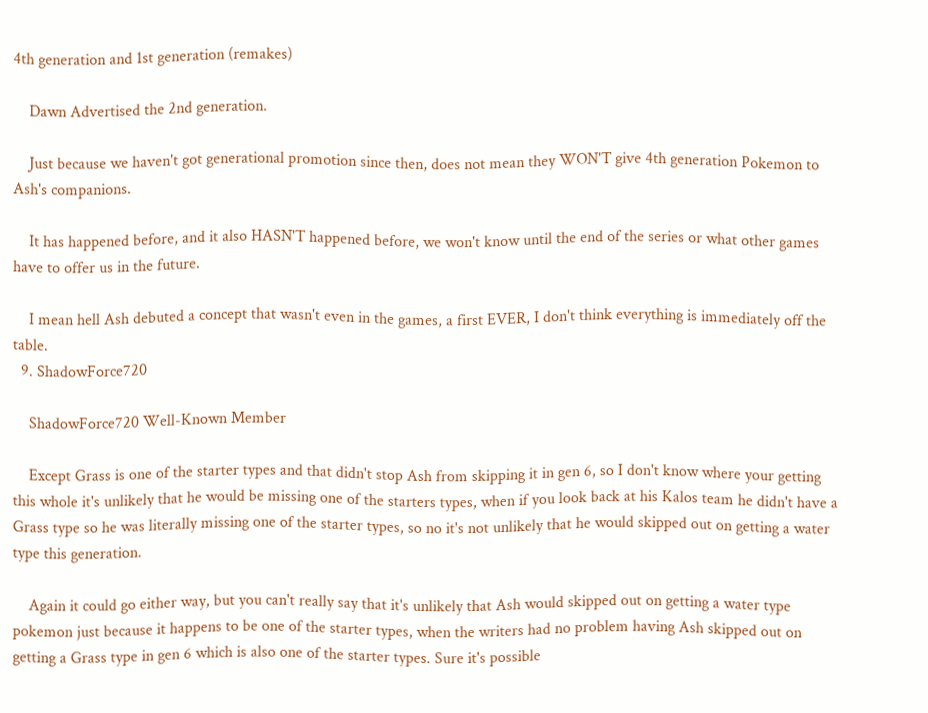4th generation and 1st generation (remakes)

    Dawn Advertised the 2nd generation.

    Just because we haven't got generational promotion since then, does not mean they WON'T give 4th generation Pokemon to Ash's companions.

    It has happened before, and it also HASN'T happened before, we won't know until the end of the series or what other games have to offer us in the future.

    I mean hell Ash debuted a concept that wasn't even in the games, a first EVER, I don't think everything is immediately off the table.
  9. ShadowForce720

    ShadowForce720 Well-Known Member

    Except Grass is one of the starter types and that didn't stop Ash from skipping it in gen 6, so I don't know where your getting this whole it's unlikely that he would be missing one of the starters types, when if you look back at his Kalos team he didn't have a Grass type so he was literally missing one of the starter types, so no it's not unlikely that he would skipped out on getting a water type this generation.

    Again it could go either way, but you can't really say that it's unlikely that Ash would skipped out on getting a water type pokemon just because it happens to be one of the starter types, when the writers had no problem having Ash skipped out on getting a Grass type in gen 6 which is also one of the starter types. Sure it's possible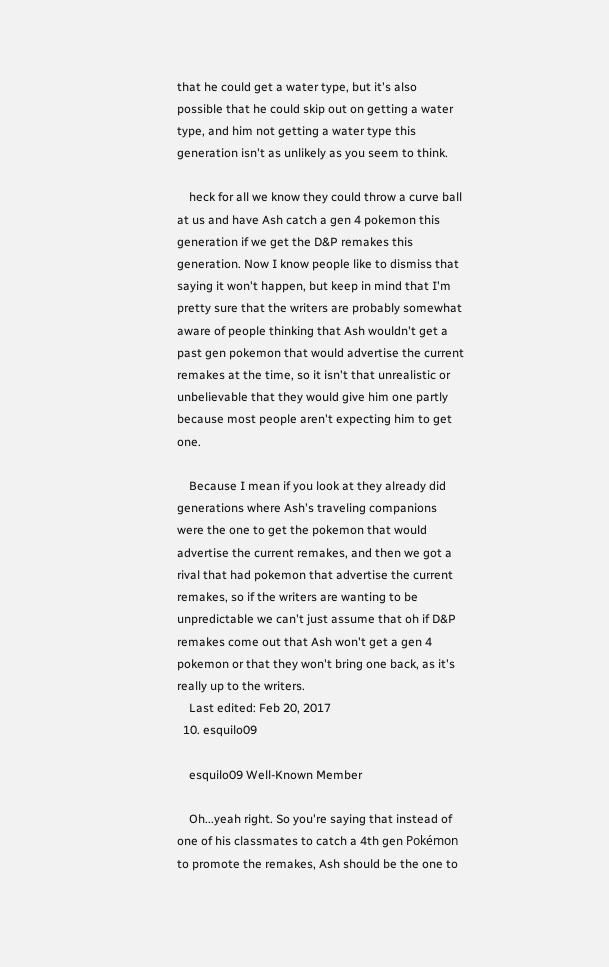that he could get a water type, but it's also possible that he could skip out on getting a water type, and him not getting a water type this generation isn't as unlikely as you seem to think.

    heck for all we know they could throw a curve ball at us and have Ash catch a gen 4 pokemon this generation if we get the D&P remakes this generation. Now I know people like to dismiss that saying it won't happen, but keep in mind that I'm pretty sure that the writers are probably somewhat aware of people thinking that Ash wouldn't get a past gen pokemon that would advertise the current remakes at the time, so it isn't that unrealistic or unbelievable that they would give him one partly because most people aren't expecting him to get one.

    Because I mean if you look at they already did generations where Ash's traveling companions were the one to get the pokemon that would advertise the current remakes, and then we got a rival that had pokemon that advertise the current remakes, so if the writers are wanting to be unpredictable we can't just assume that oh if D&P remakes come out that Ash won't get a gen 4 pokemon or that they won't bring one back, as it's really up to the writers.
    Last edited: Feb 20, 2017
  10. esquilo09

    esquilo09 Well-Known Member

    Oh...yeah right. So you're saying that instead of one of his classmates to catch a 4th gen Pokémon to promote the remakes, Ash should be the one to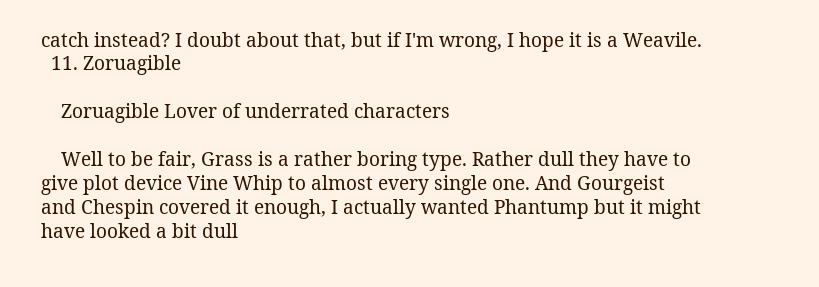catch instead? I doubt about that, but if I'm wrong, I hope it is a Weavile.
  11. Zoruagible

    Zoruagible Lover of underrated characters

    Well to be fair, Grass is a rather boring type. Rather dull they have to give plot device Vine Whip to almost every single one. And Gourgeist and Chespin covered it enough, I actually wanted Phantump but it might have looked a bit dull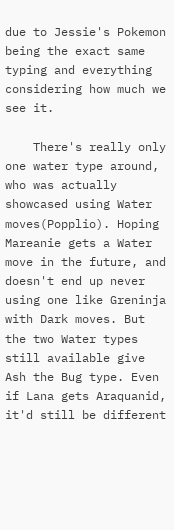due to Jessie's Pokemon being the exact same typing and everything considering how much we see it.

    There's really only one water type around, who was actually showcased using Water moves(Popplio). Hoping Mareanie gets a Water move in the future, and doesn't end up never using one like Greninja with Dark moves. But the two Water types still available give Ash the Bug type. Even if Lana gets Araquanid, it'd still be different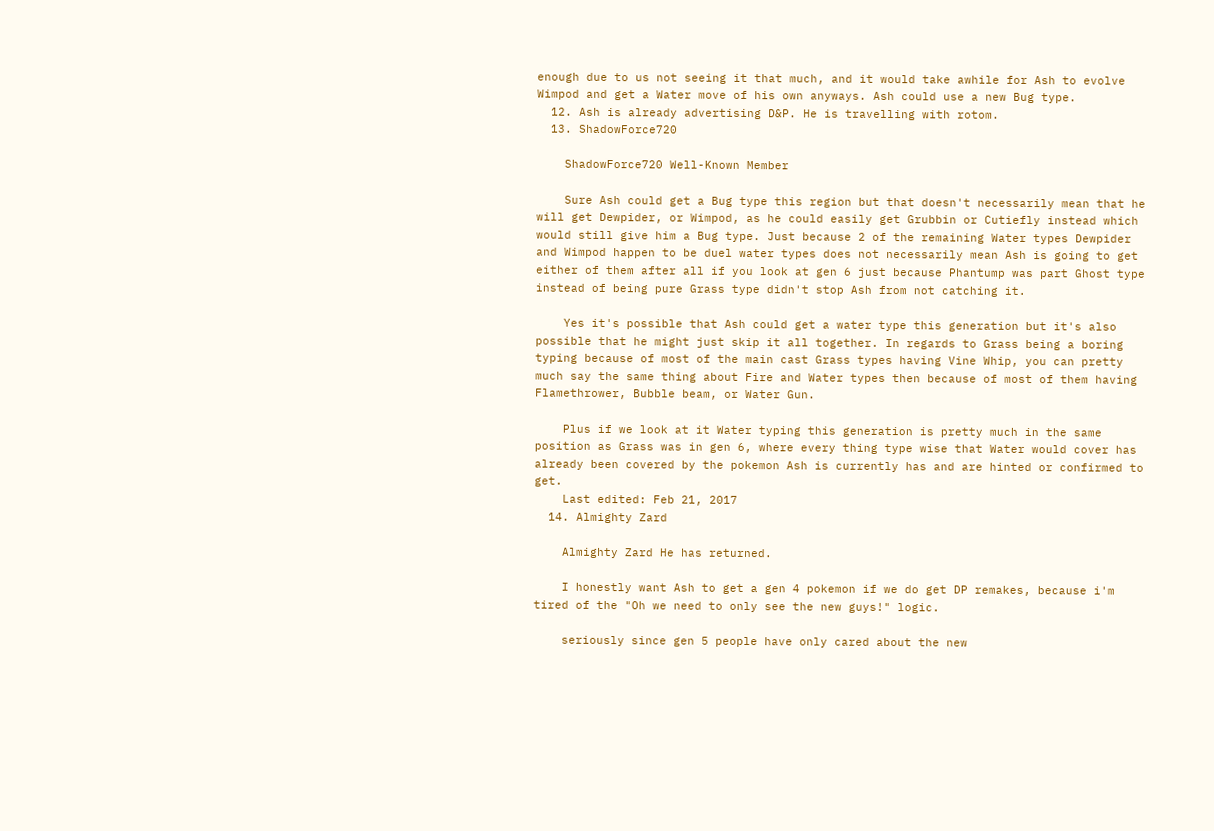enough due to us not seeing it that much, and it would take awhile for Ash to evolve Wimpod and get a Water move of his own anyways. Ash could use a new Bug type.
  12. Ash is already advertising D&P. He is travelling with rotom.
  13. ShadowForce720

    ShadowForce720 Well-Known Member

    Sure Ash could get a Bug type this region but that doesn't necessarily mean that he will get Dewpider, or Wimpod, as he could easily get Grubbin or Cutiefly instead which would still give him a Bug type. Just because 2 of the remaining Water types Dewpider and Wimpod happen to be duel water types does not necessarily mean Ash is going to get either of them after all if you look at gen 6 just because Phantump was part Ghost type instead of being pure Grass type didn't stop Ash from not catching it.

    Yes it's possible that Ash could get a water type this generation but it's also possible that he might just skip it all together. In regards to Grass being a boring typing because of most of the main cast Grass types having Vine Whip, you can pretty much say the same thing about Fire and Water types then because of most of them having Flamethrower, Bubble beam, or Water Gun.

    Plus if we look at it Water typing this generation is pretty much in the same position as Grass was in gen 6, where every thing type wise that Water would cover has already been covered by the pokemon Ash is currently has and are hinted or confirmed to get.
    Last edited: Feb 21, 2017
  14. Almighty Zard

    Almighty Zard He has returned.

    I honestly want Ash to get a gen 4 pokemon if we do get DP remakes, because i'm tired of the "Oh we need to only see the new guys!" logic.

    seriously since gen 5 people have only cared about the new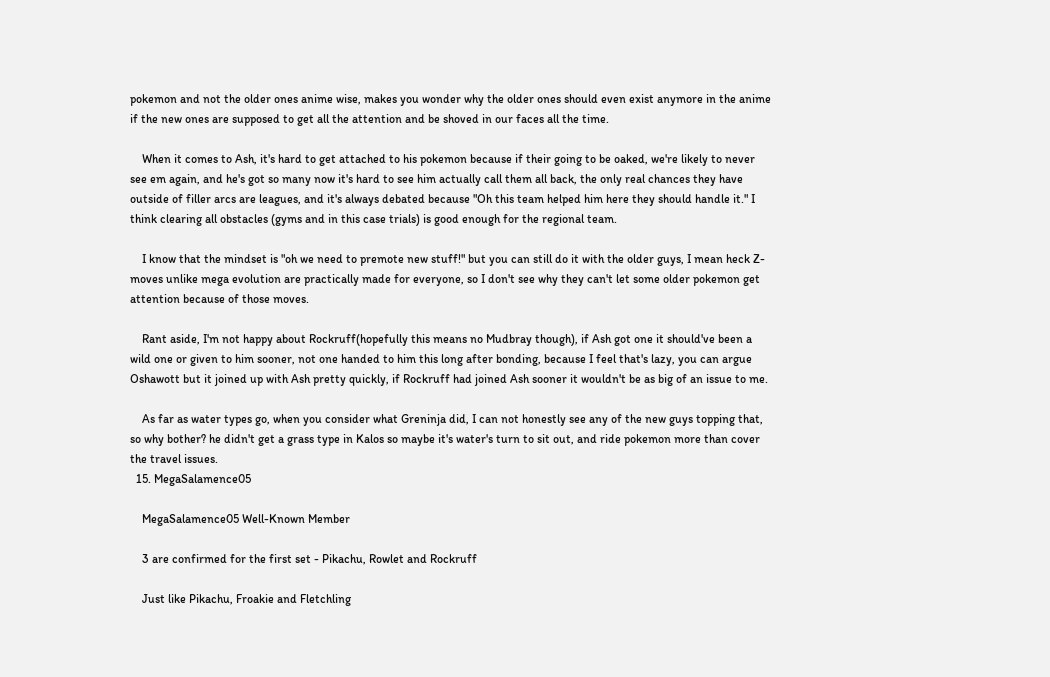pokemon and not the older ones anime wise, makes you wonder why the older ones should even exist anymore in the anime if the new ones are supposed to get all the attention and be shoved in our faces all the time.

    When it comes to Ash, it's hard to get attached to his pokemon because if their going to be oaked, we're likely to never see em again, and he's got so many now it's hard to see him actually call them all back, the only real chances they have outside of filler arcs are leagues, and it's always debated because "Oh this team helped him here they should handle it." I think clearing all obstacles (gyms and in this case trials) is good enough for the regional team.

    I know that the mindset is "oh we need to premote new stuff!" but you can still do it with the older guys, I mean heck Z-moves unlike mega evolution are practically made for everyone, so I don't see why they can't let some older pokemon get attention because of those moves.

    Rant aside, I'm not happy about Rockruff(hopefully this means no Mudbray though), if Ash got one it should've been a wild one or given to him sooner, not one handed to him this long after bonding, because I feel that's lazy, you can argue Oshawott but it joined up with Ash pretty quickly, if Rockruff had joined Ash sooner it wouldn't be as big of an issue to me.

    As far as water types go, when you consider what Greninja did, I can not honestly see any of the new guys topping that, so why bother? he didn't get a grass type in Kalos so maybe it's water's turn to sit out, and ride pokemon more than cover the travel issues.
  15. MegaSalamence05

    MegaSalamence05 Well-Known Member

    3 are confirmed for the first set - Pikachu, Rowlet and Rockruff

    Just like Pikachu, Froakie and Fletchling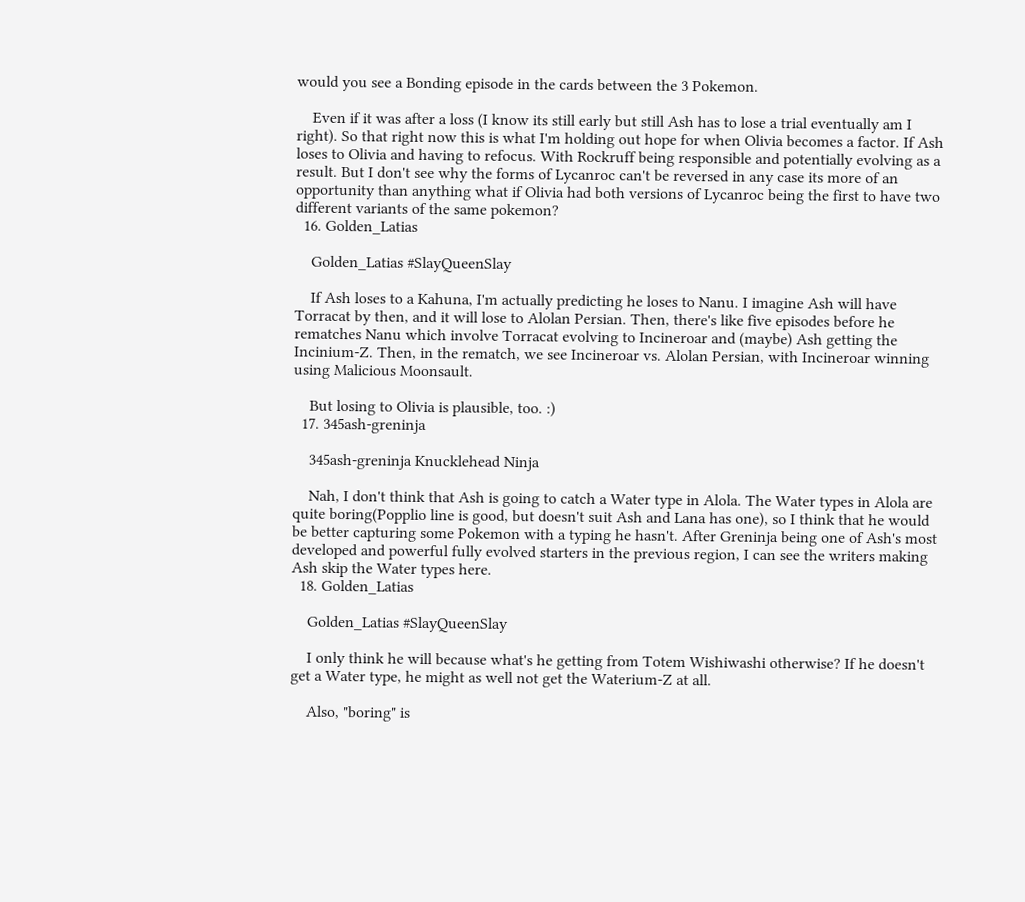would you see a Bonding episode in the cards between the 3 Pokemon.

    Even if it was after a loss (I know its still early but still Ash has to lose a trial eventually am I right). So that right now this is what I'm holding out hope for when Olivia becomes a factor. If Ash loses to Olivia and having to refocus. With Rockruff being responsible and potentially evolving as a result. But I don't see why the forms of Lycanroc can't be reversed in any case its more of an opportunity than anything what if Olivia had both versions of Lycanroc being the first to have two different variants of the same pokemon?
  16. Golden_Latias

    Golden_Latias #SlayQueenSlay

    If Ash loses to a Kahuna, I'm actually predicting he loses to Nanu. I imagine Ash will have Torracat by then, and it will lose to Alolan Persian. Then, there's like five episodes before he rematches Nanu which involve Torracat evolving to Incineroar and (maybe) Ash getting the Incinium-Z. Then, in the rematch, we see Incineroar vs. Alolan Persian, with Incineroar winning using Malicious Moonsault.

    But losing to Olivia is plausible, too. :)
  17. 345ash-greninja

    345ash-greninja Knucklehead Ninja

    Nah, I don't think that Ash is going to catch a Water type in Alola. The Water types in Alola are quite boring(Popplio line is good, but doesn't suit Ash and Lana has one), so I think that he would be better capturing some Pokemon with a typing he hasn't. After Greninja being one of Ash's most developed and powerful fully evolved starters in the previous region, I can see the writers making Ash skip the Water types here.
  18. Golden_Latias

    Golden_Latias #SlayQueenSlay

    I only think he will because what's he getting from Totem Wishiwashi otherwise? If he doesn't get a Water type, he might as well not get the Waterium-Z at all.

    Also, "boring" is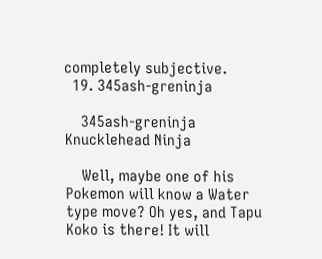completely subjective.
  19. 345ash-greninja

    345ash-greninja Knucklehead Ninja

    Well, maybe one of his Pokemon will know a Water type move? Oh yes, and Tapu Koko is there! It will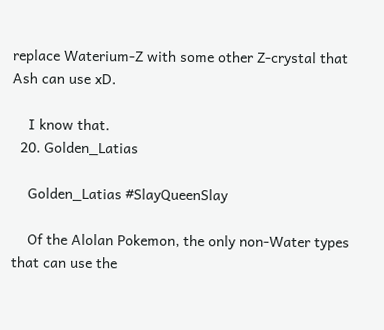replace Waterium-Z with some other Z-crystal that Ash can use xD.

    I know that.
  20. Golden_Latias

    Golden_Latias #SlayQueenSlay

    Of the Alolan Pokemon, the only non-Water types that can use the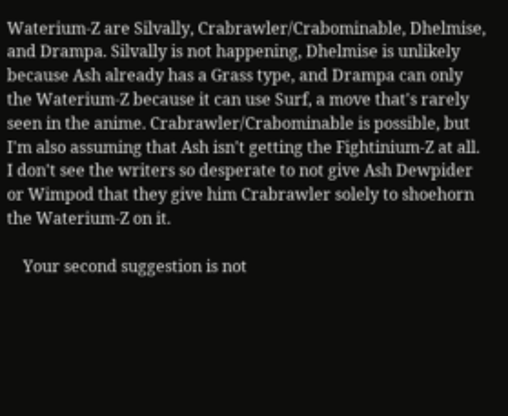Waterium-Z are Silvally, Crabrawler/Crabominable, Dhelmise, and Drampa. Silvally is not happening, Dhelmise is unlikely because Ash already has a Grass type, and Drampa can only the Waterium-Z because it can use Surf, a move that's rarely seen in the anime. Crabrawler/Crabominable is possible, but I'm also assuming that Ash isn't getting the Fightinium-Z at all. I don't see the writers so desperate to not give Ash Dewpider or Wimpod that they give him Crabrawler solely to shoehorn the Waterium-Z on it.

    Your second suggestion is not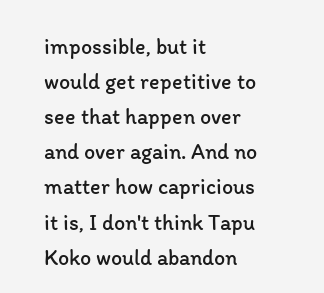impossible, but it would get repetitive to see that happen over and over again. And no matter how capricious it is, I don't think Tapu Koko would abandon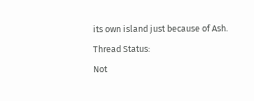its own island just because of Ash.
Thread Status:
Not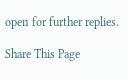open for further replies.

Share This Page